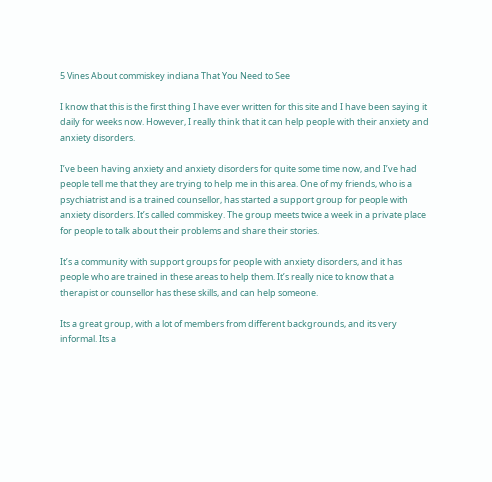5 Vines About commiskey indiana That You Need to See

I know that this is the first thing I have ever written for this site and I have been saying it daily for weeks now. However, I really think that it can help people with their anxiety and anxiety disorders.

I’ve been having anxiety and anxiety disorders for quite some time now, and I’ve had people tell me that they are trying to help me in this area. One of my friends, who is a psychiatrist and is a trained counsellor, has started a support group for people with anxiety disorders. It’s called commiskey. The group meets twice a week in a private place for people to talk about their problems and share their stories.

It’s a community with support groups for people with anxiety disorders, and it has people who are trained in these areas to help them. It’s really nice to know that a therapist or counsellor has these skills, and can help someone.

Its a great group, with a lot of members from different backgrounds, and its very informal. Its a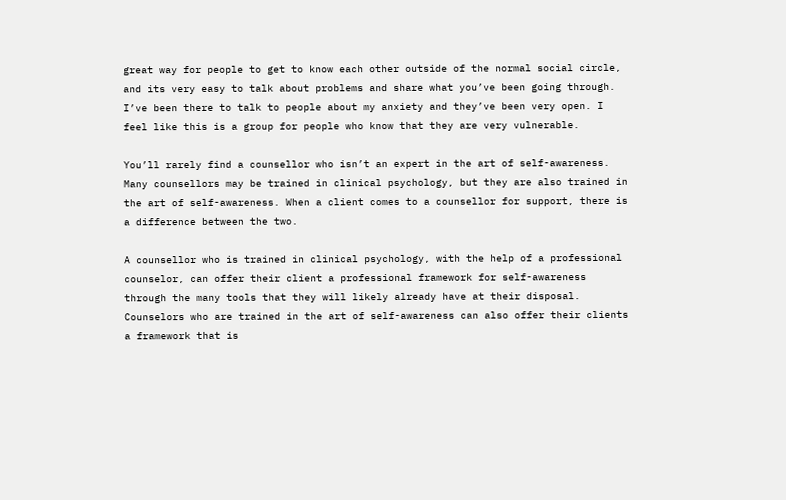great way for people to get to know each other outside of the normal social circle, and its very easy to talk about problems and share what you’ve been going through. I’ve been there to talk to people about my anxiety and they’ve been very open. I feel like this is a group for people who know that they are very vulnerable.

You’ll rarely find a counsellor who isn’t an expert in the art of self-awareness. Many counsellors may be trained in clinical psychology, but they are also trained in the art of self-awareness. When a client comes to a counsellor for support, there is a difference between the two.

A counsellor who is trained in clinical psychology, with the help of a professional counselor, can offer their client a professional framework for self-awareness through the many tools that they will likely already have at their disposal. Counselors who are trained in the art of self-awareness can also offer their clients a framework that is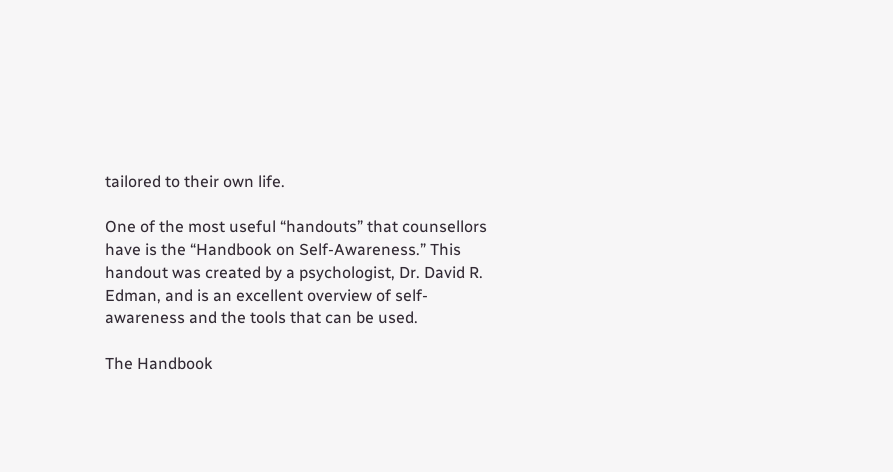tailored to their own life.

One of the most useful “handouts” that counsellors have is the “Handbook on Self-Awareness.” This handout was created by a psychologist, Dr. David R. Edman, and is an excellent overview of self-awareness and the tools that can be used.

The Handbook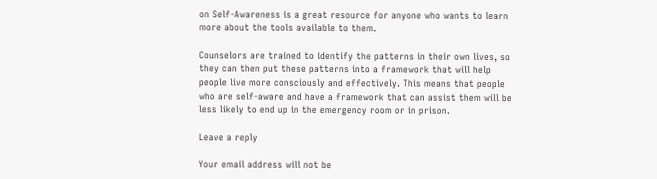on Self-Awareness is a great resource for anyone who wants to learn more about the tools available to them.

Counselors are trained to identify the patterns in their own lives, so they can then put these patterns into a framework that will help people live more consciously and effectively. This means that people who are self-aware and have a framework that can assist them will be less likely to end up in the emergency room or in prison.

Leave a reply

Your email address will not be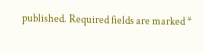published. Required fields are marked *